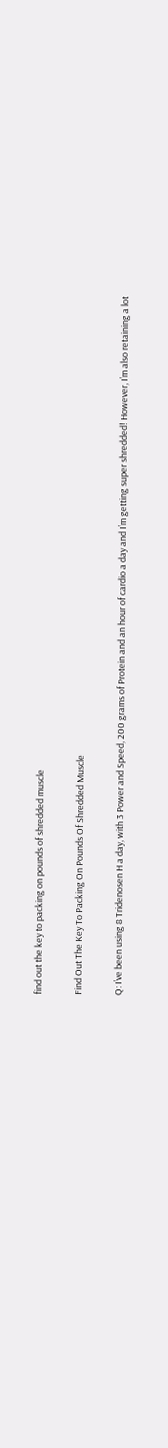find out the key to packing on pounds of shredded muscle

Find Out The Key To Packing On Pounds Of Shredded Muscle

Q: I’ve been using 8 Tridenosen H a day, with 3 Power and Speed, 200 grams of Protein and an hour of cardio a day and I’m getting super shredded! However, I’m also retaining a lot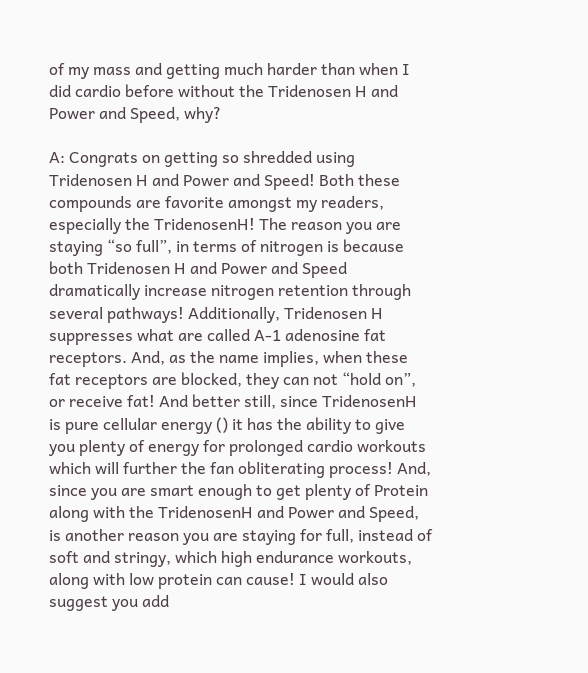of my mass and getting much harder than when I did cardio before without the Tridenosen H and Power and Speed, why?

A: Congrats on getting so shredded using Tridenosen H and Power and Speed! Both these compounds are favorite amongst my readers, especially the TridenosenH! The reason you are staying “so full”, in terms of nitrogen is because both Tridenosen H and Power and Speed dramatically increase nitrogen retention through several pathways! Additionally, Tridenosen H suppresses what are called A-1 adenosine fat receptors. And, as the name implies, when these fat receptors are blocked, they can not “hold on”, or receive fat! And better still, since TridenosenH is pure cellular energy () it has the ability to give you plenty of energy for prolonged cardio workouts which will further the fan obliterating process! And, since you are smart enough to get plenty of Protein along with the TridenosenH and Power and Speed, is another reason you are staying for full, instead of soft and stringy, which high endurance workouts, along with low protein can cause! I would also suggest you add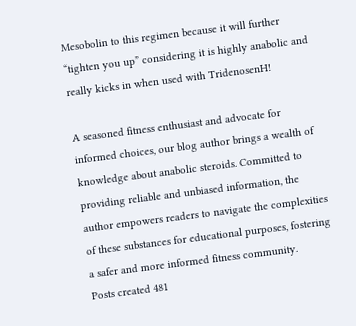Mesobolin to this regimen because it will further “tighten you up” considering it is highly anabolic and really kicks in when used with TridenosenH!

A seasoned fitness enthusiast and advocate for informed choices, our blog author brings a wealth of knowledge about anabolic steroids. Committed to providing reliable and unbiased information, the author empowers readers to navigate the complexities of these substances for educational purposes, fostering a safer and more informed fitness community.
Posts created 481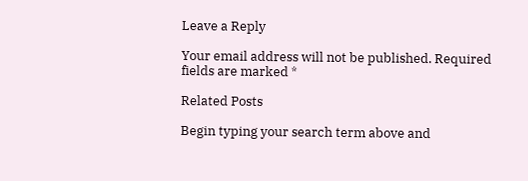Leave a Reply

Your email address will not be published. Required fields are marked *

Related Posts

Begin typing your search term above and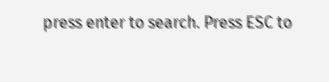press enter to search. Press ESC to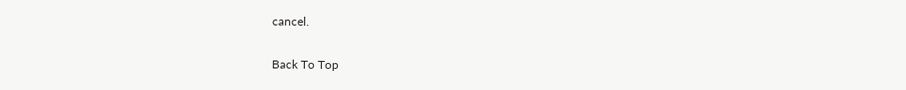cancel.

Back To Top